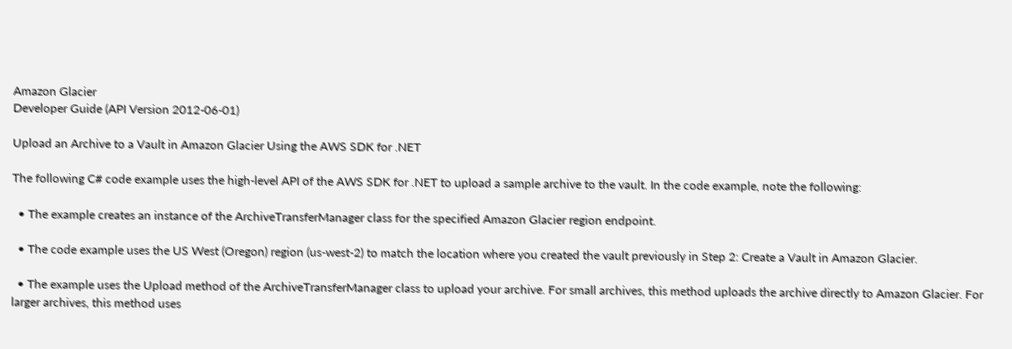Amazon Glacier
Developer Guide (API Version 2012-06-01)

Upload an Archive to a Vault in Amazon Glacier Using the AWS SDK for .NET

The following C# code example uses the high-level API of the AWS SDK for .NET to upload a sample archive to the vault. In the code example, note the following:

  • The example creates an instance of the ArchiveTransferManager class for the specified Amazon Glacier region endpoint.

  • The code example uses the US West (Oregon) region (us-west-2) to match the location where you created the vault previously in Step 2: Create a Vault in Amazon Glacier.

  • The example uses the Upload method of the ArchiveTransferManager class to upload your archive. For small archives, this method uploads the archive directly to Amazon Glacier. For larger archives, this method uses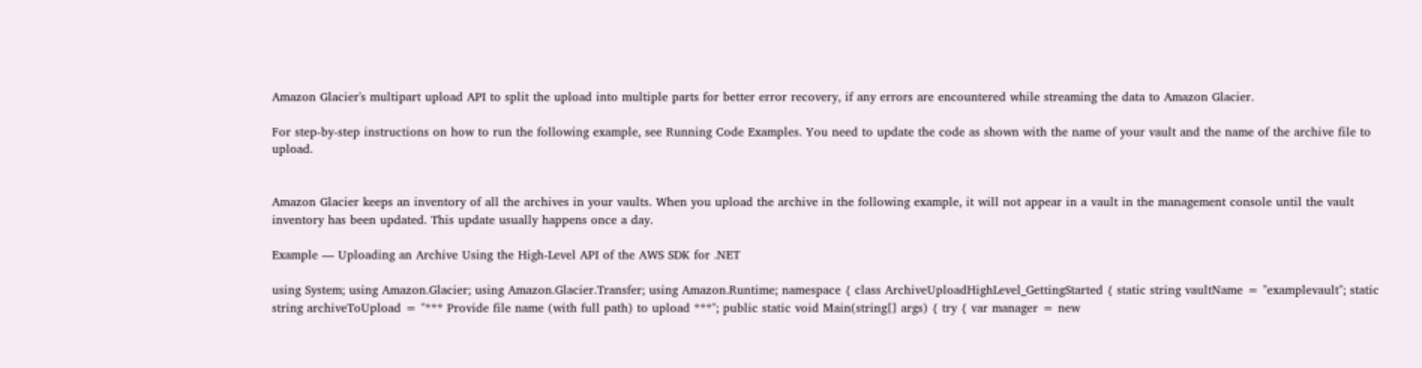Amazon Glacier's multipart upload API to split the upload into multiple parts for better error recovery, if any errors are encountered while streaming the data to Amazon Glacier.

For step-by-step instructions on how to run the following example, see Running Code Examples. You need to update the code as shown with the name of your vault and the name of the archive file to upload.


Amazon Glacier keeps an inventory of all the archives in your vaults. When you upload the archive in the following example, it will not appear in a vault in the management console until the vault inventory has been updated. This update usually happens once a day.

Example — Uploading an Archive Using the High-Level API of the AWS SDK for .NET

using System; using Amazon.Glacier; using Amazon.Glacier.Transfer; using Amazon.Runtime; namespace { class ArchiveUploadHighLevel_GettingStarted { static string vaultName = "examplevault"; static string archiveToUpload = "*** Provide file name (with full path) to upload ***"; public static void Main(string[] args) { try { var manager = new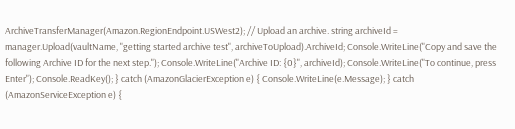ArchiveTransferManager(Amazon.RegionEndpoint.USWest2); // Upload an archive. string archiveId = manager.Upload(vaultName, "getting started archive test", archiveToUpload).ArchiveId; Console.WriteLine("Copy and save the following Archive ID for the next step."); Console.WriteLine("Archive ID: {0}", archiveId); Console.WriteLine("To continue, press Enter"); Console.ReadKey(); } catch (AmazonGlacierException e) { Console.WriteLine(e.Message); } catch (AmazonServiceException e) {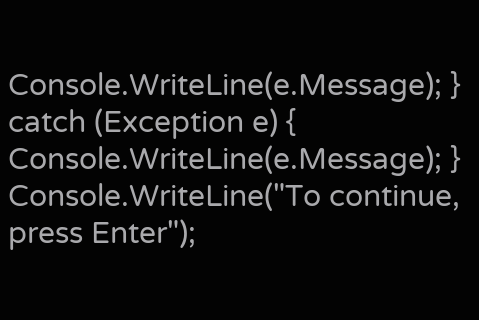Console.WriteLine(e.Message); } catch (Exception e) { Console.WriteLine(e.Message); } Console.WriteLine("To continue, press Enter");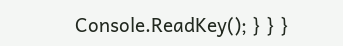Console.ReadKey(); } } }